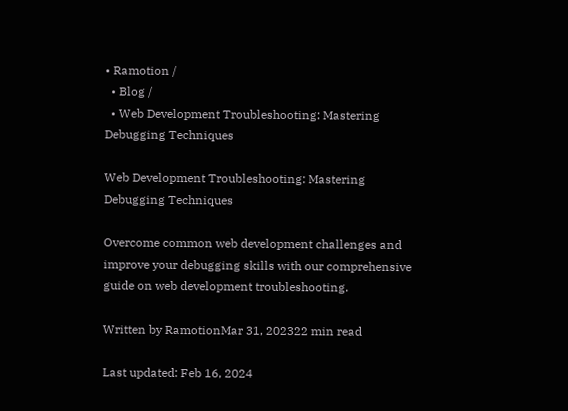• Ramotion /
  • Blog /
  • Web Development Troubleshooting: Mastering Debugging Techniques

Web Development Troubleshooting: Mastering Debugging Techniques

Overcome common web development challenges and improve your debugging skills with our comprehensive guide on web development troubleshooting.

Written by RamotionMar 31, 202322 min read

Last updated: Feb 16, 2024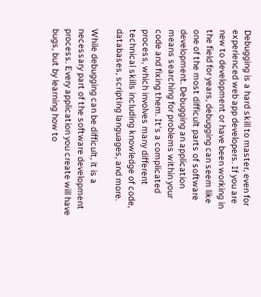Debugging is a hard skill to master, even for experienced web app developers. If you are new to development or have been working in the field for years, debugging can seem like one of the most difficult parts of software development. Debugging an application means searching for problems within your code and fixing them. It's a complicated process, which involves many different technical skills including knowledge of code, databases, scripting languages, and more.

While debugging can be difficult, it is a necessary part of the software development process. Every application you create will have bugs, but by learning how to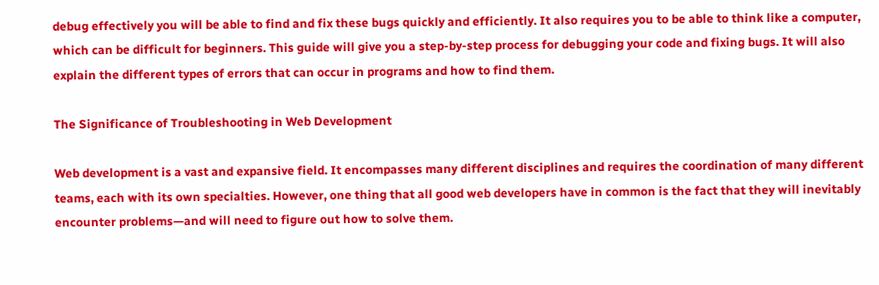debug effectively you will be able to find and fix these bugs quickly and efficiently. It also requires you to be able to think like a computer, which can be difficult for beginners. This guide will give you a step-by-step process for debugging your code and fixing bugs. It will also explain the different types of errors that can occur in programs and how to find them.

The Significance of Troubleshooting in Web Development

Web development is a vast and expansive field. It encompasses many different disciplines and requires the coordination of many different teams, each with its own specialties. However, one thing that all good web developers have in common is the fact that they will inevitably encounter problems—and will need to figure out how to solve them.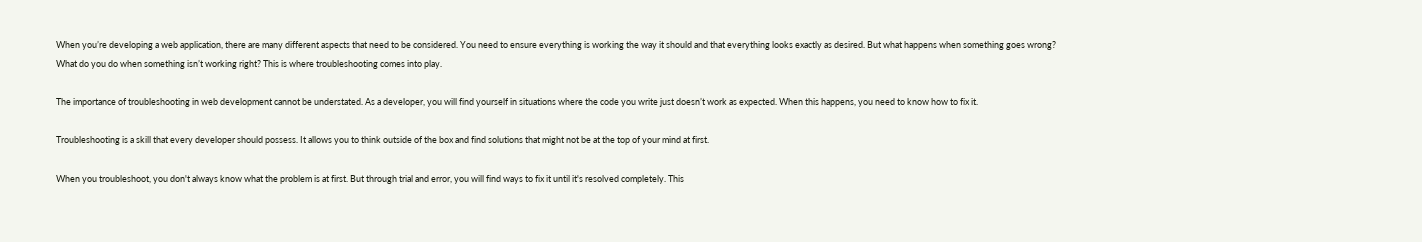When you’re developing a web application, there are many different aspects that need to be considered. You need to ensure everything is working the way it should and that everything looks exactly as desired. But what happens when something goes wrong? What do you do when something isn’t working right? This is where troubleshooting comes into play.

The importance of troubleshooting in web development cannot be understated. As a developer, you will find yourself in situations where the code you write just doesn’t work as expected. When this happens, you need to know how to fix it.

Troubleshooting is a skill that every developer should possess. It allows you to think outside of the box and find solutions that might not be at the top of your mind at first.

When you troubleshoot, you don't always know what the problem is at first. But through trial and error, you will find ways to fix it until it's resolved completely. This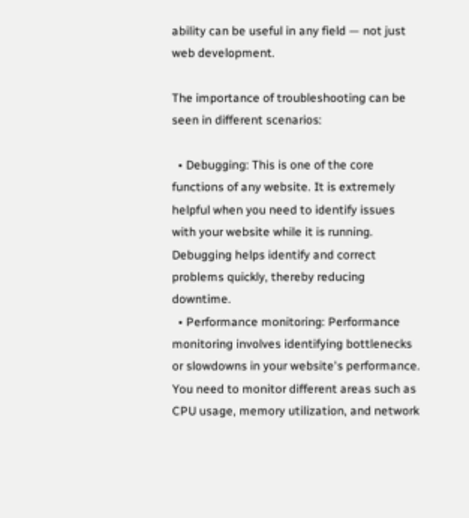ability can be useful in any field — not just web development.

The importance of troubleshooting can be seen in different scenarios:

  • Debugging: This is one of the core functions of any website. It is extremely helpful when you need to identify issues with your website while it is running. Debugging helps identify and correct problems quickly, thereby reducing downtime.
  • Performance monitoring: Performance monitoring involves identifying bottlenecks or slowdowns in your website's performance. You need to monitor different areas such as CPU usage, memory utilization, and network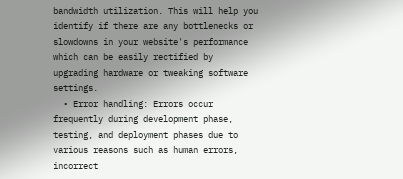bandwidth utilization. This will help you identify if there are any bottlenecks or slowdowns in your website's performance which can be easily rectified by upgrading hardware or tweaking software settings.
  • Error handling: Errors occur frequently during development phase, testing, and deployment phases due to various reasons such as human errors, incorrect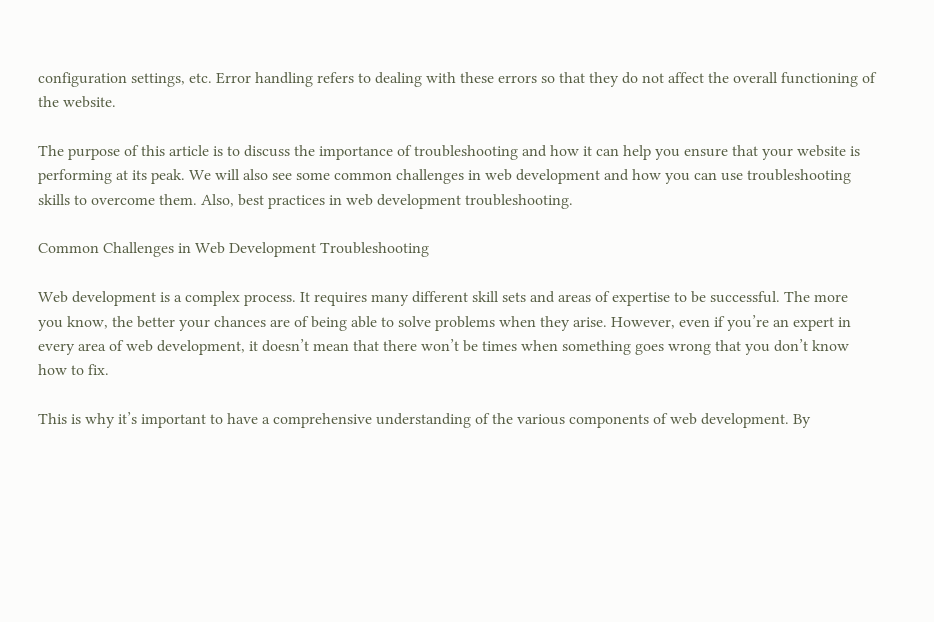configuration settings, etc. Error handling refers to dealing with these errors so that they do not affect the overall functioning of the website.

The purpose of this article is to discuss the importance of troubleshooting and how it can help you ensure that your website is performing at its peak. We will also see some common challenges in web development and how you can use troubleshooting skills to overcome them. Also, best practices in web development troubleshooting.

Common Challenges in Web Development Troubleshooting

Web development is a complex process. It requires many different skill sets and areas of expertise to be successful. The more you know, the better your chances are of being able to solve problems when they arise. However, even if you’re an expert in every area of web development, it doesn’t mean that there won’t be times when something goes wrong that you don’t know how to fix.

This is why it’s important to have a comprehensive understanding of the various components of web development. By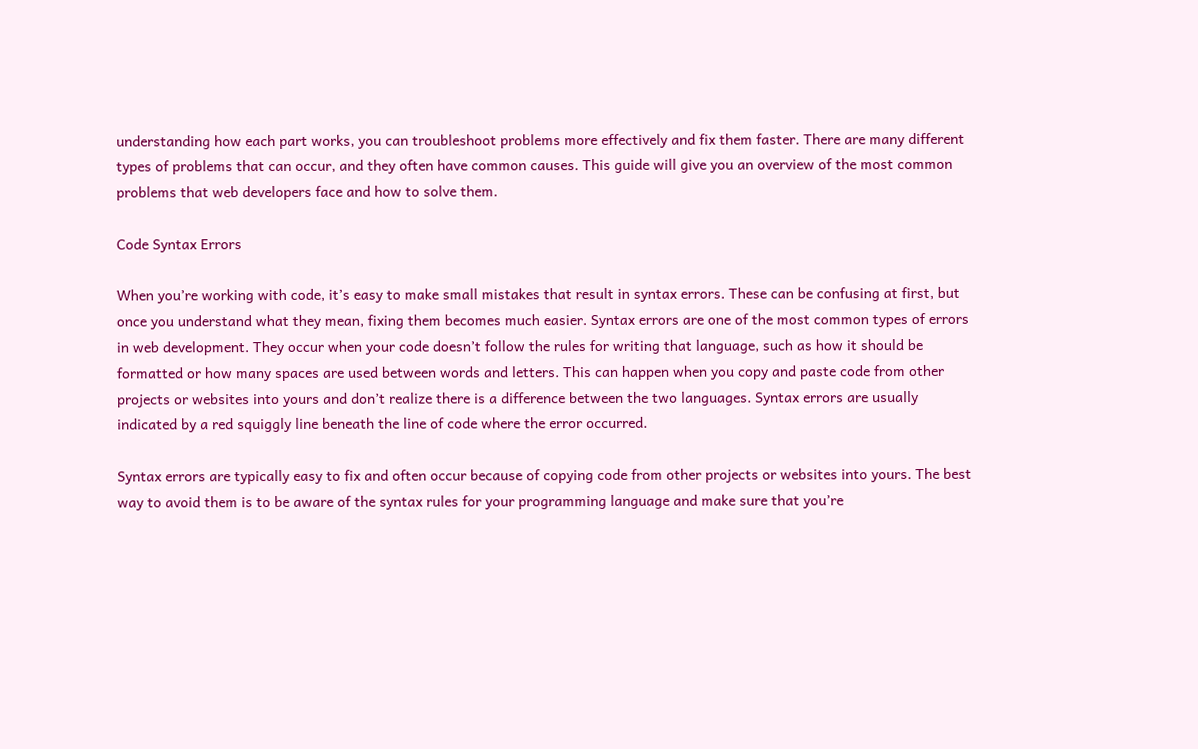understanding how each part works, you can troubleshoot problems more effectively and fix them faster. There are many different types of problems that can occur, and they often have common causes. This guide will give you an overview of the most common problems that web developers face and how to solve them.

Code Syntax Errors

When you’re working with code, it’s easy to make small mistakes that result in syntax errors. These can be confusing at first, but once you understand what they mean, fixing them becomes much easier. Syntax errors are one of the most common types of errors in web development. They occur when your code doesn’t follow the rules for writing that language, such as how it should be formatted or how many spaces are used between words and letters. This can happen when you copy and paste code from other projects or websites into yours and don’t realize there is a difference between the two languages. Syntax errors are usually indicated by a red squiggly line beneath the line of code where the error occurred.

Syntax errors are typically easy to fix and often occur because of copying code from other projects or websites into yours. The best way to avoid them is to be aware of the syntax rules for your programming language and make sure that you’re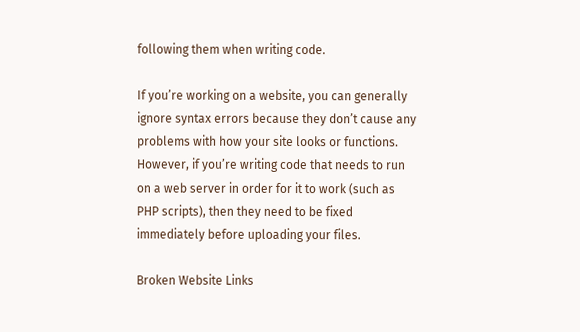following them when writing code.

If you’re working on a website, you can generally ignore syntax errors because they don’t cause any problems with how your site looks or functions. However, if you’re writing code that needs to run on a web server in order for it to work (such as PHP scripts), then they need to be fixed immediately before uploading your files.

Broken Website Links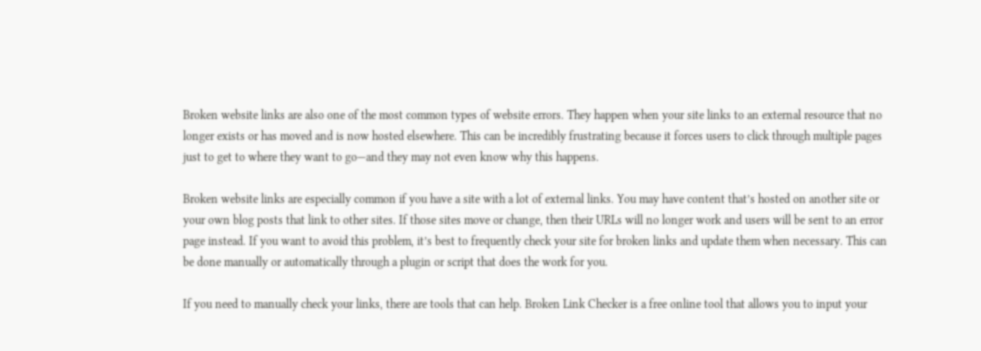Broken website links are also one of the most common types of website errors. They happen when your site links to an external resource that no longer exists or has moved and is now hosted elsewhere. This can be incredibly frustrating because it forces users to click through multiple pages just to get to where they want to go—and they may not even know why this happens.

Broken website links are especially common if you have a site with a lot of external links. You may have content that’s hosted on another site or your own blog posts that link to other sites. If those sites move or change, then their URLs will no longer work and users will be sent to an error page instead. If you want to avoid this problem, it’s best to frequently check your site for broken links and update them when necessary. This can be done manually or automatically through a plugin or script that does the work for you.

If you need to manually check your links, there are tools that can help. Broken Link Checker is a free online tool that allows you to input your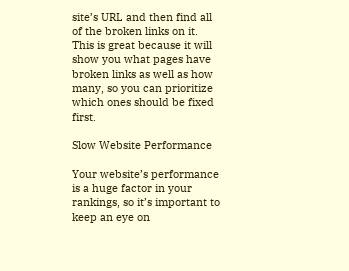site’s URL and then find all of the broken links on it. This is great because it will show you what pages have broken links as well as how many, so you can prioritize which ones should be fixed first.

Slow Website Performance

Your website’s performance is a huge factor in your rankings, so it’s important to keep an eye on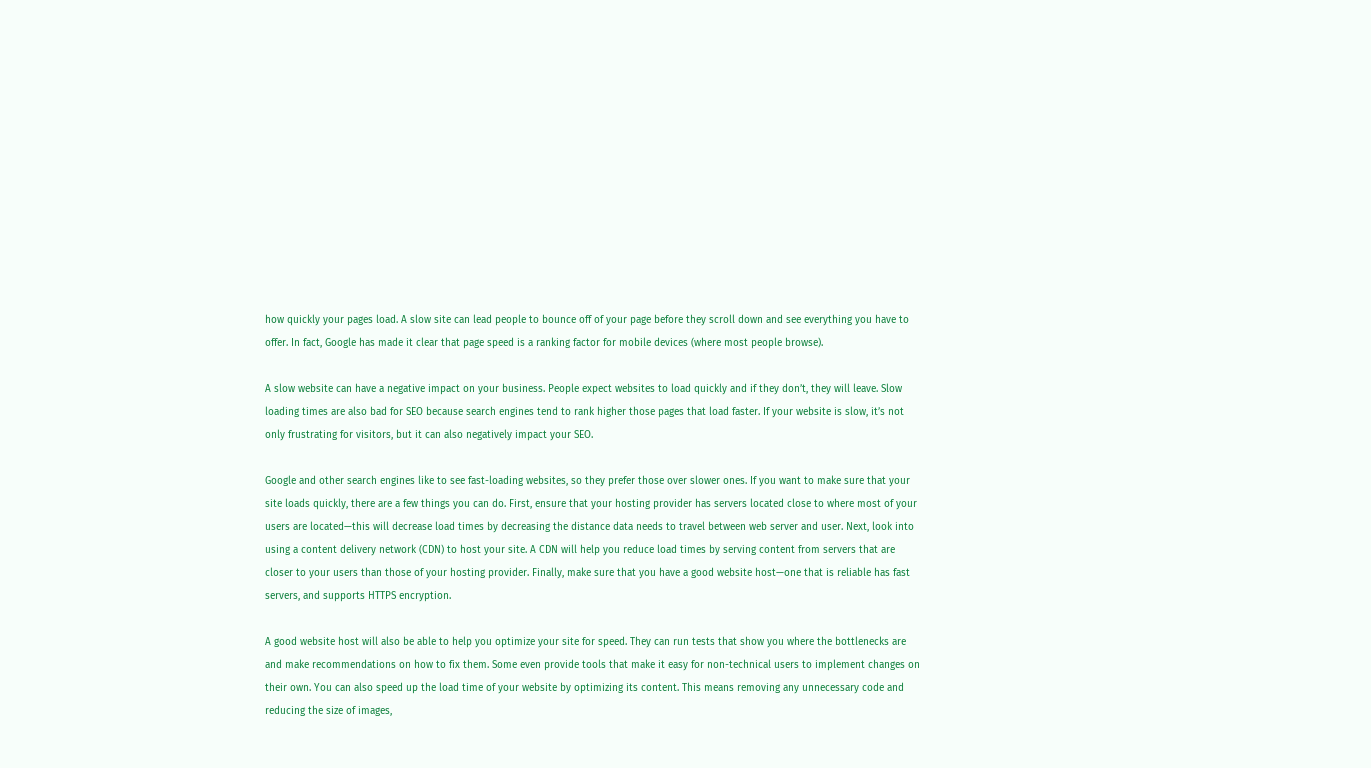how quickly your pages load. A slow site can lead people to bounce off of your page before they scroll down and see everything you have to offer. In fact, Google has made it clear that page speed is a ranking factor for mobile devices (where most people browse).

A slow website can have a negative impact on your business. People expect websites to load quickly and if they don’t, they will leave. Slow loading times are also bad for SEO because search engines tend to rank higher those pages that load faster. If your website is slow, it’s not only frustrating for visitors, but it can also negatively impact your SEO.

Google and other search engines like to see fast-loading websites, so they prefer those over slower ones. If you want to make sure that your site loads quickly, there are a few things you can do. First, ensure that your hosting provider has servers located close to where most of your users are located—this will decrease load times by decreasing the distance data needs to travel between web server and user. Next, look into using a content delivery network (CDN) to host your site. A CDN will help you reduce load times by serving content from servers that are closer to your users than those of your hosting provider. Finally, make sure that you have a good website host—one that is reliable has fast servers, and supports HTTPS encryption.

A good website host will also be able to help you optimize your site for speed. They can run tests that show you where the bottlenecks are and make recommendations on how to fix them. Some even provide tools that make it easy for non-technical users to implement changes on their own. You can also speed up the load time of your website by optimizing its content. This means removing any unnecessary code and reducing the size of images,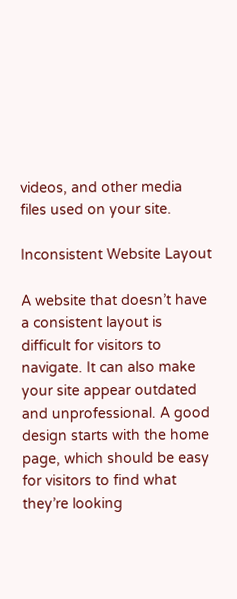videos, and other media files used on your site.

Inconsistent Website Layout

A website that doesn’t have a consistent layout is difficult for visitors to navigate. It can also make your site appear outdated and unprofessional. A good design starts with the home page, which should be easy for visitors to find what they’re looking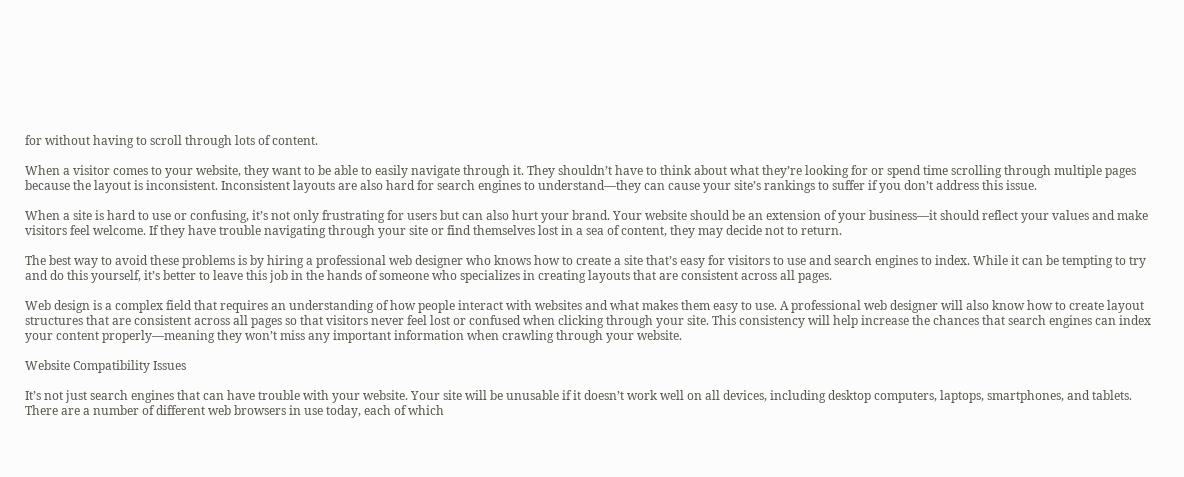for without having to scroll through lots of content.

When a visitor comes to your website, they want to be able to easily navigate through it. They shouldn’t have to think about what they’re looking for or spend time scrolling through multiple pages because the layout is inconsistent. Inconsistent layouts are also hard for search engines to understand—they can cause your site’s rankings to suffer if you don’t address this issue.

When a site is hard to use or confusing, it’s not only frustrating for users but can also hurt your brand. Your website should be an extension of your business—it should reflect your values and make visitors feel welcome. If they have trouble navigating through your site or find themselves lost in a sea of content, they may decide not to return.

The best way to avoid these problems is by hiring a professional web designer who knows how to create a site that’s easy for visitors to use and search engines to index. While it can be tempting to try and do this yourself, it’s better to leave this job in the hands of someone who specializes in creating layouts that are consistent across all pages.

Web design is a complex field that requires an understanding of how people interact with websites and what makes them easy to use. A professional web designer will also know how to create layout structures that are consistent across all pages so that visitors never feel lost or confused when clicking through your site. This consistency will help increase the chances that search engines can index your content properly—meaning they won’t miss any important information when crawling through your website.

Website Compatibility Issues

It’s not just search engines that can have trouble with your website. Your site will be unusable if it doesn’t work well on all devices, including desktop computers, laptops, smartphones, and tablets. There are a number of different web browsers in use today, each of which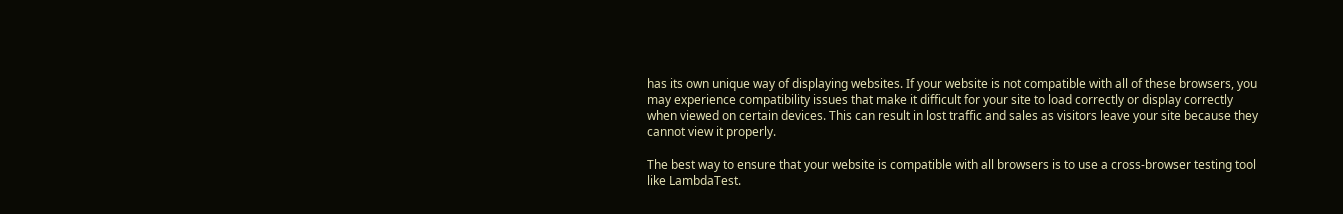has its own unique way of displaying websites. If your website is not compatible with all of these browsers, you may experience compatibility issues that make it difficult for your site to load correctly or display correctly when viewed on certain devices. This can result in lost traffic and sales as visitors leave your site because they cannot view it properly.

The best way to ensure that your website is compatible with all browsers is to use a cross-browser testing tool like LambdaTest.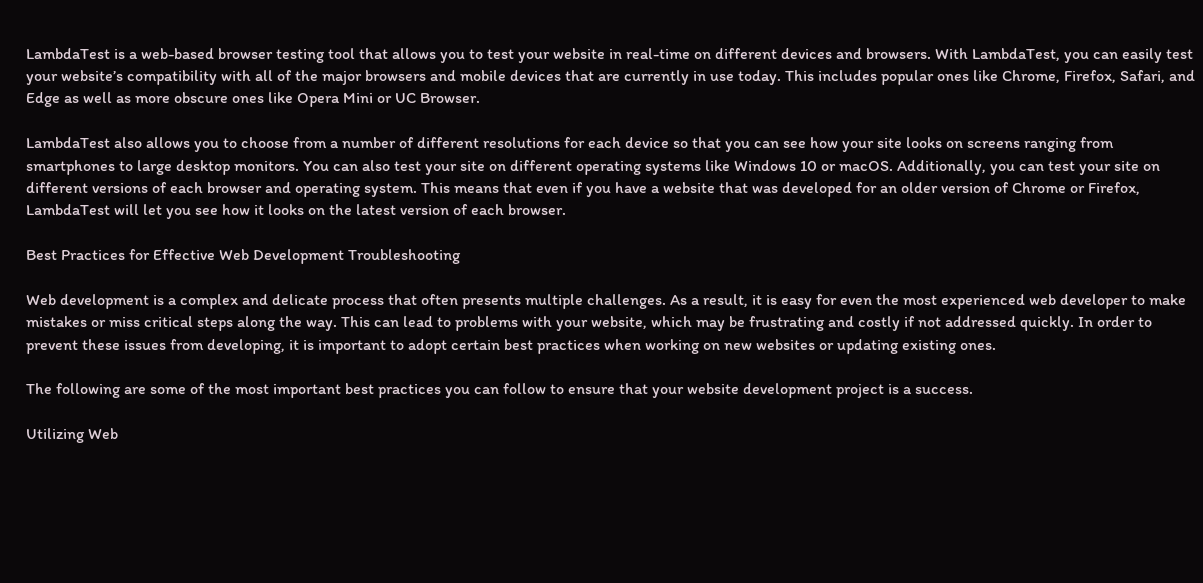LambdaTest is a web-based browser testing tool that allows you to test your website in real-time on different devices and browsers. With LambdaTest, you can easily test your website’s compatibility with all of the major browsers and mobile devices that are currently in use today. This includes popular ones like Chrome, Firefox, Safari, and Edge as well as more obscure ones like Opera Mini or UC Browser.

LambdaTest also allows you to choose from a number of different resolutions for each device so that you can see how your site looks on screens ranging from smartphones to large desktop monitors. You can also test your site on different operating systems like Windows 10 or macOS. Additionally, you can test your site on different versions of each browser and operating system. This means that even if you have a website that was developed for an older version of Chrome or Firefox, LambdaTest will let you see how it looks on the latest version of each browser.

Best Practices for Effective Web Development Troubleshooting

Web development is a complex and delicate process that often presents multiple challenges. As a result, it is easy for even the most experienced web developer to make mistakes or miss critical steps along the way. This can lead to problems with your website, which may be frustrating and costly if not addressed quickly. In order to prevent these issues from developing, it is important to adopt certain best practices when working on new websites or updating existing ones.

The following are some of the most important best practices you can follow to ensure that your website development project is a success.

Utilizing Web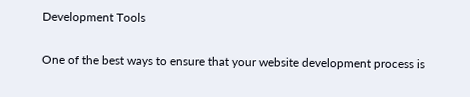Development Tools

One of the best ways to ensure that your website development process is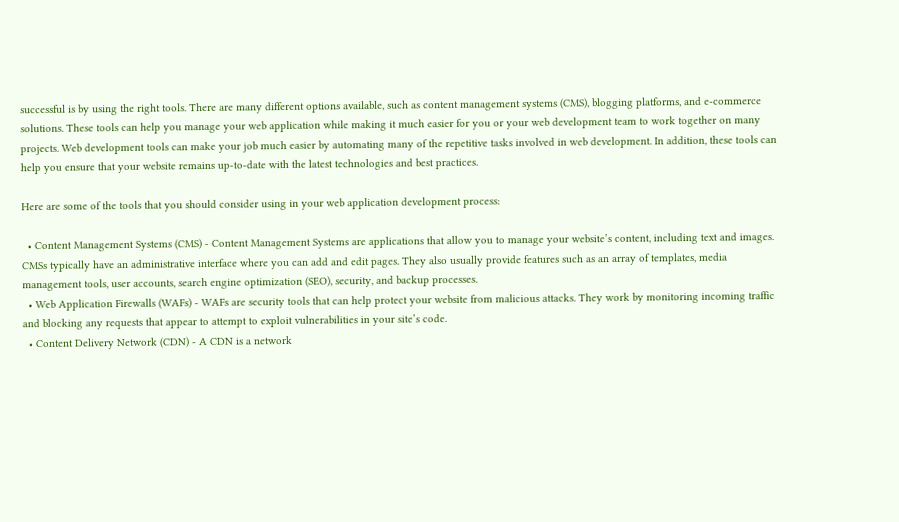successful is by using the right tools. There are many different options available, such as content management systems (CMS), blogging platforms, and e-commerce solutions. These tools can help you manage your web application while making it much easier for you or your web development team to work together on many projects. Web development tools can make your job much easier by automating many of the repetitive tasks involved in web development. In addition, these tools can help you ensure that your website remains up-to-date with the latest technologies and best practices.

Here are some of the tools that you should consider using in your web application development process:

  • Content Management Systems (CMS) - Content Management Systems are applications that allow you to manage your website’s content, including text and images. CMSs typically have an administrative interface where you can add and edit pages. They also usually provide features such as an array of templates, media management tools, user accounts, search engine optimization (SEO), security, and backup processes.
  • Web Application Firewalls (WAFs) - WAFs are security tools that can help protect your website from malicious attacks. They work by monitoring incoming traffic and blocking any requests that appear to attempt to exploit vulnerabilities in your site’s code.
  • Content Delivery Network (CDN) - A CDN is a network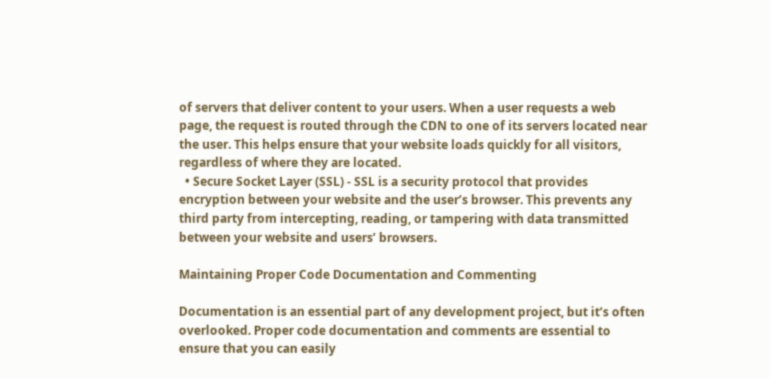of servers that deliver content to your users. When a user requests a web page, the request is routed through the CDN to one of its servers located near the user. This helps ensure that your website loads quickly for all visitors, regardless of where they are located.
  • Secure Socket Layer (SSL) - SSL is a security protocol that provides encryption between your website and the user’s browser. This prevents any third party from intercepting, reading, or tampering with data transmitted between your website and users’ browsers.

Maintaining Proper Code Documentation and Commenting

Documentation is an essential part of any development project, but it’s often overlooked. Proper code documentation and comments are essential to ensure that you can easily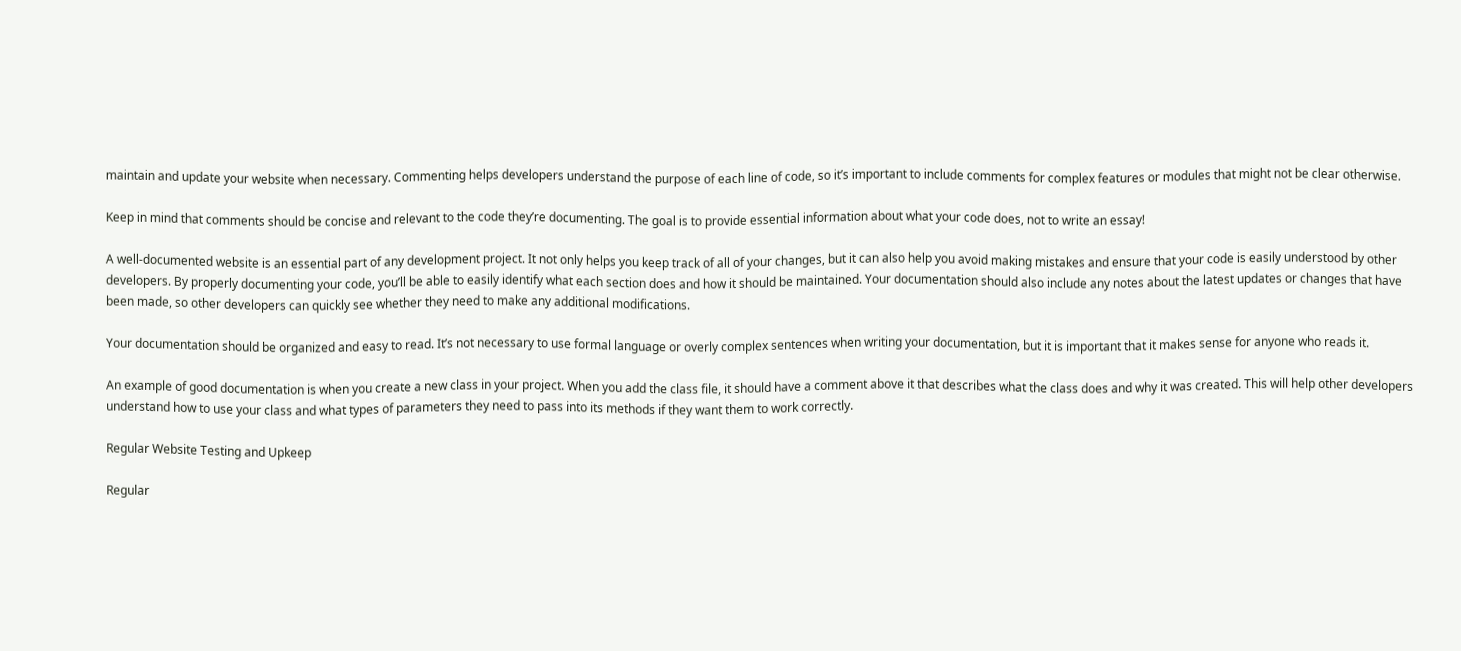maintain and update your website when necessary. Commenting helps developers understand the purpose of each line of code, so it’s important to include comments for complex features or modules that might not be clear otherwise.

Keep in mind that comments should be concise and relevant to the code they’re documenting. The goal is to provide essential information about what your code does, not to write an essay!

A well-documented website is an essential part of any development project. It not only helps you keep track of all of your changes, but it can also help you avoid making mistakes and ensure that your code is easily understood by other developers. By properly documenting your code, you’ll be able to easily identify what each section does and how it should be maintained. Your documentation should also include any notes about the latest updates or changes that have been made, so other developers can quickly see whether they need to make any additional modifications.

Your documentation should be organized and easy to read. It’s not necessary to use formal language or overly complex sentences when writing your documentation, but it is important that it makes sense for anyone who reads it.

An example of good documentation is when you create a new class in your project. When you add the class file, it should have a comment above it that describes what the class does and why it was created. This will help other developers understand how to use your class and what types of parameters they need to pass into its methods if they want them to work correctly.

Regular Website Testing and Upkeep

Regular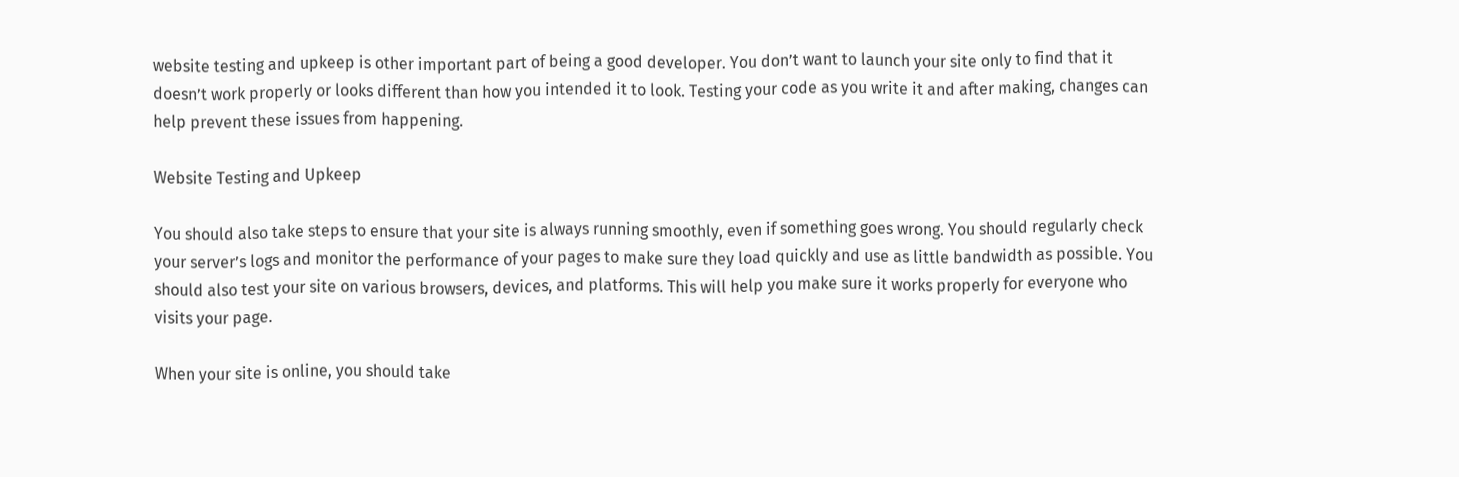website testing and upkeep is other important part of being a good developer. You don’t want to launch your site only to find that it doesn’t work properly or looks different than how you intended it to look. Testing your code as you write it and after making, changes can help prevent these issues from happening.

Website Testing and Upkeep

You should also take steps to ensure that your site is always running smoothly, even if something goes wrong. You should regularly check your server’s logs and monitor the performance of your pages to make sure they load quickly and use as little bandwidth as possible. You should also test your site on various browsers, devices, and platforms. This will help you make sure it works properly for everyone who visits your page.

When your site is online, you should take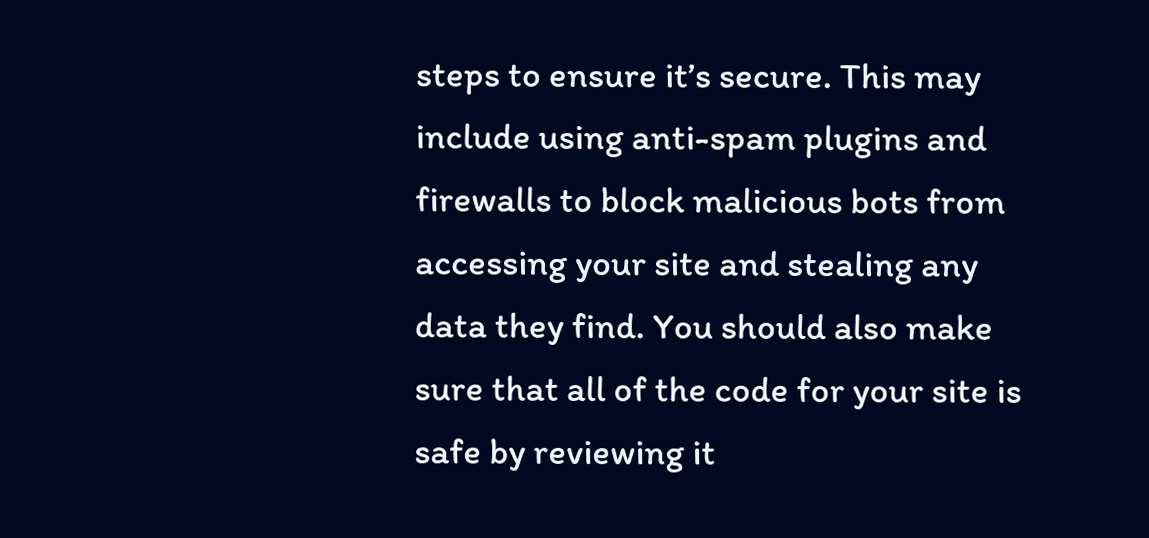steps to ensure it’s secure. This may include using anti-spam plugins and firewalls to block malicious bots from accessing your site and stealing any data they find. You should also make sure that all of the code for your site is safe by reviewing it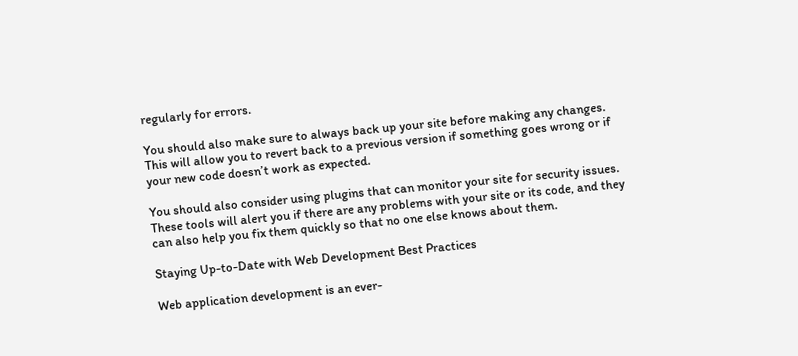regularly for errors.

You should also make sure to always back up your site before making any changes. This will allow you to revert back to a previous version if something goes wrong or if your new code doesn’t work as expected.

You should also consider using plugins that can monitor your site for security issues. These tools will alert you if there are any problems with your site or its code, and they can also help you fix them quickly so that no one else knows about them.

Staying Up-to-Date with Web Development Best Practices

Web application development is an ever-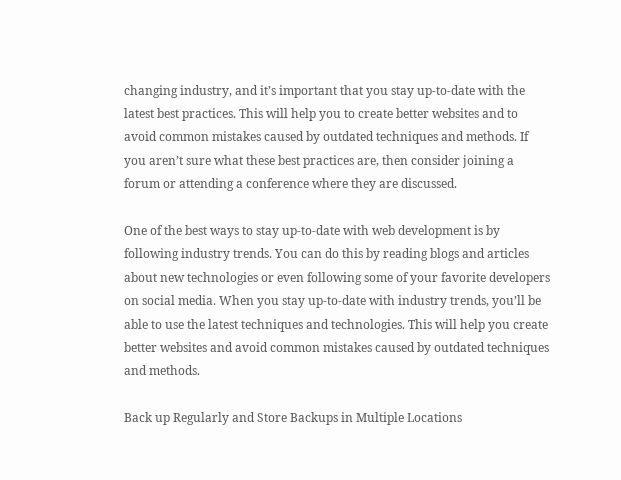changing industry, and it’s important that you stay up-to-date with the latest best practices. This will help you to create better websites and to avoid common mistakes caused by outdated techniques and methods. If you aren’t sure what these best practices are, then consider joining a forum or attending a conference where they are discussed.

One of the best ways to stay up-to-date with web development is by following industry trends. You can do this by reading blogs and articles about new technologies or even following some of your favorite developers on social media. When you stay up-to-date with industry trends, you’ll be able to use the latest techniques and technologies. This will help you create better websites and avoid common mistakes caused by outdated techniques and methods.

Back up Regularly and Store Backups in Multiple Locations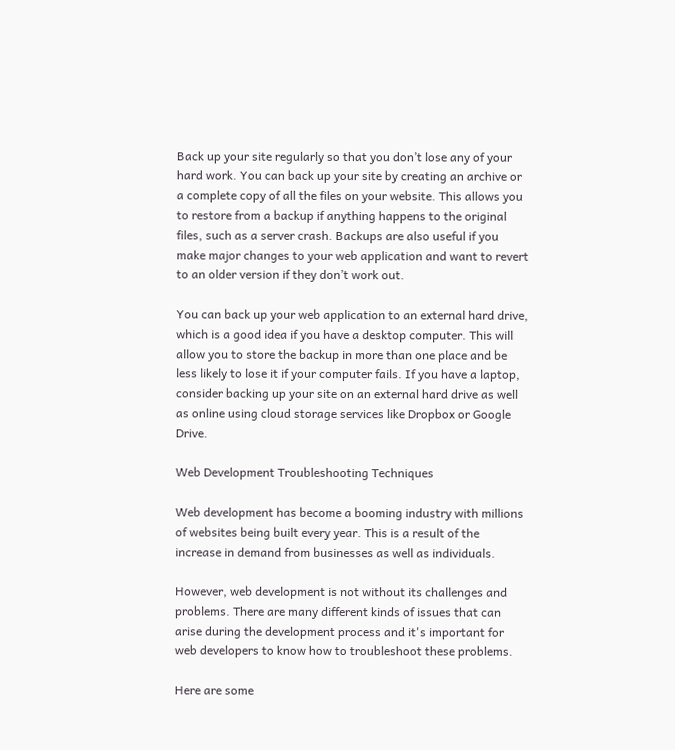Back up your site regularly so that you don’t lose any of your hard work. You can back up your site by creating an archive or a complete copy of all the files on your website. This allows you to restore from a backup if anything happens to the original files, such as a server crash. Backups are also useful if you make major changes to your web application and want to revert to an older version if they don’t work out.

You can back up your web application to an external hard drive, which is a good idea if you have a desktop computer. This will allow you to store the backup in more than one place and be less likely to lose it if your computer fails. If you have a laptop, consider backing up your site on an external hard drive as well as online using cloud storage services like Dropbox or Google Drive.

Web Development Troubleshooting Techniques

Web development has become a booming industry with millions of websites being built every year. This is a result of the increase in demand from businesses as well as individuals.

However, web development is not without its challenges and problems. There are many different kinds of issues that can arise during the development process and it's important for web developers to know how to troubleshoot these problems.

Here are some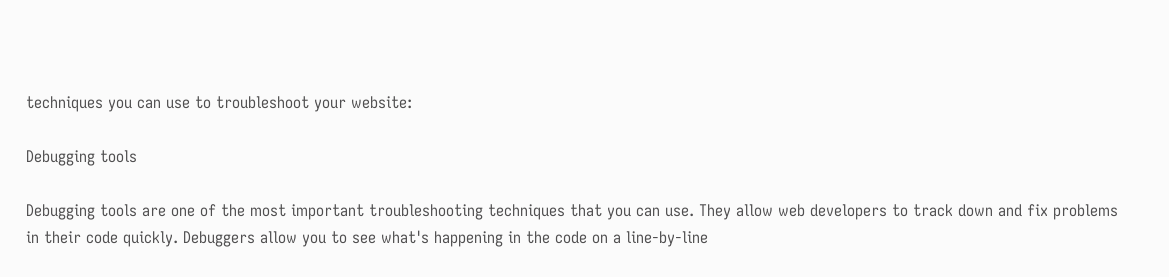techniques you can use to troubleshoot your website:

Debugging tools

Debugging tools are one of the most important troubleshooting techniques that you can use. They allow web developers to track down and fix problems in their code quickly. Debuggers allow you to see what's happening in the code on a line-by-line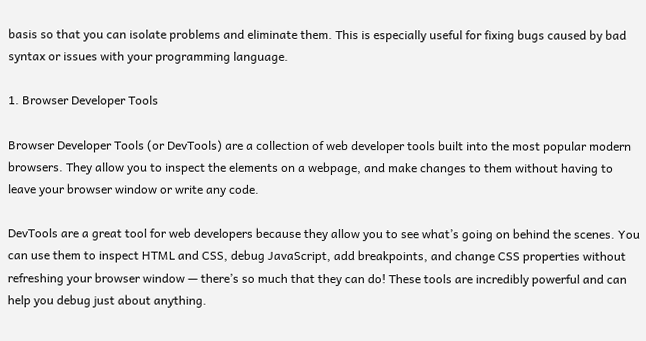basis so that you can isolate problems and eliminate them. This is especially useful for fixing bugs caused by bad syntax or issues with your programming language.

1. Browser Developer Tools

Browser Developer Tools (or DevTools) are a collection of web developer tools built into the most popular modern browsers. They allow you to inspect the elements on a webpage, and make changes to them without having to leave your browser window or write any code.

DevTools are a great tool for web developers because they allow you to see what’s going on behind the scenes. You can use them to inspect HTML and CSS, debug JavaScript, add breakpoints, and change CSS properties without refreshing your browser window — there’s so much that they can do! These tools are incredibly powerful and can help you debug just about anything.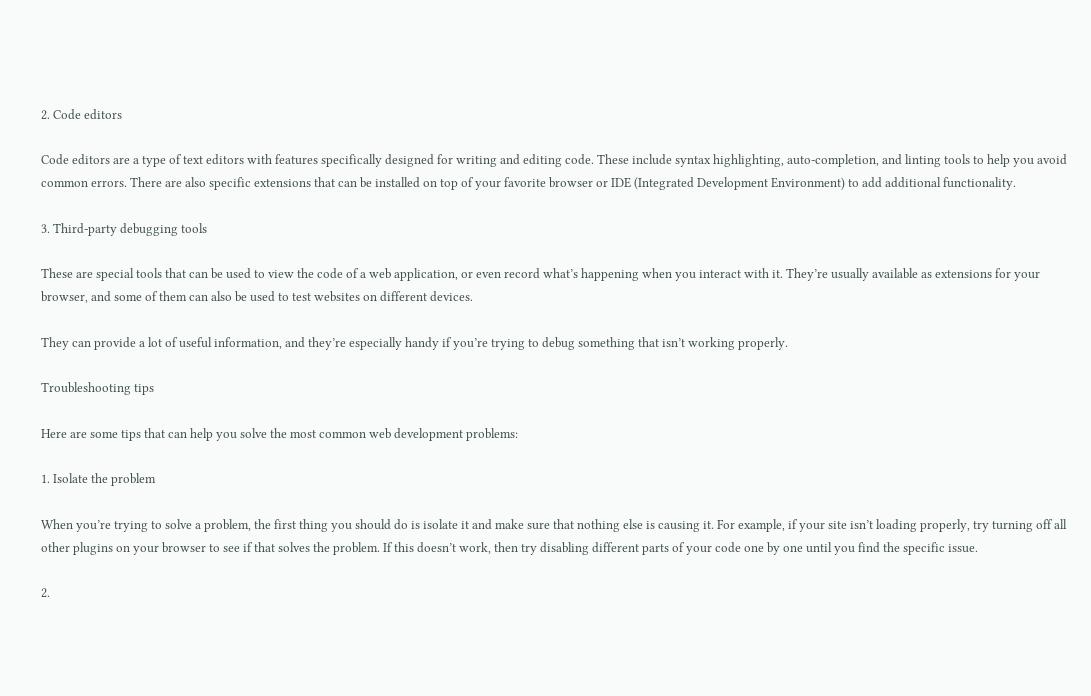2. Code editors

Code editors are a type of text editors with features specifically designed for writing and editing code. These include syntax highlighting, auto-completion, and linting tools to help you avoid common errors. There are also specific extensions that can be installed on top of your favorite browser or IDE (Integrated Development Environment) to add additional functionality.

3. Third-party debugging tools

These are special tools that can be used to view the code of a web application, or even record what’s happening when you interact with it. They’re usually available as extensions for your browser, and some of them can also be used to test websites on different devices.

They can provide a lot of useful information, and they’re especially handy if you’re trying to debug something that isn’t working properly.

Troubleshooting tips

Here are some tips that can help you solve the most common web development problems:

1. Isolate the problem

When you’re trying to solve a problem, the first thing you should do is isolate it and make sure that nothing else is causing it. For example, if your site isn’t loading properly, try turning off all other plugins on your browser to see if that solves the problem. If this doesn’t work, then try disabling different parts of your code one by one until you find the specific issue.

2.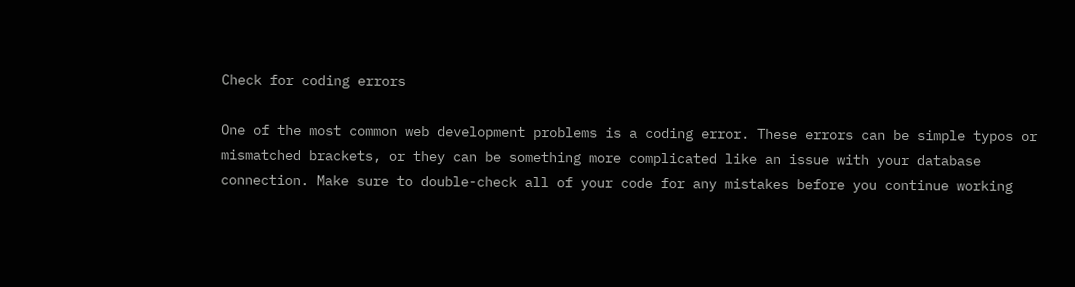Check for coding errors

One of the most common web development problems is a coding error. These errors can be simple typos or mismatched brackets, or they can be something more complicated like an issue with your database connection. Make sure to double-check all of your code for any mistakes before you continue working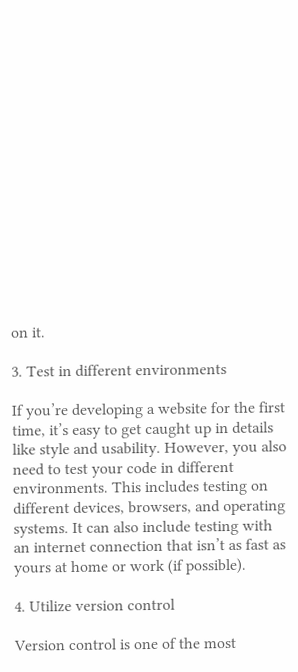on it.

3. Test in different environments

If you’re developing a website for the first time, it’s easy to get caught up in details like style and usability. However, you also need to test your code in different environments. This includes testing on different devices, browsers, and operating systems. It can also include testing with an internet connection that isn’t as fast as yours at home or work (if possible).

4. Utilize version control

Version control is one of the most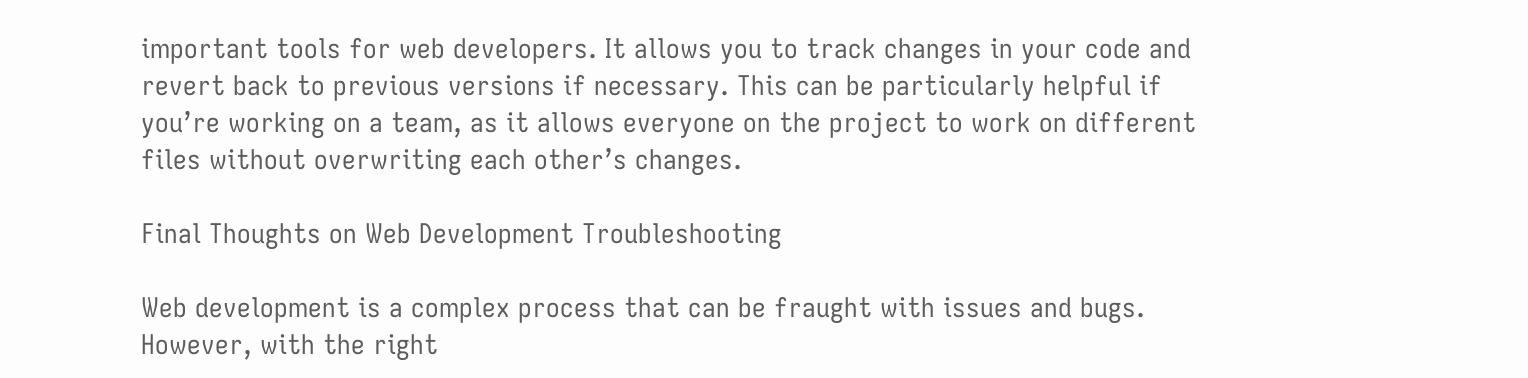important tools for web developers. It allows you to track changes in your code and revert back to previous versions if necessary. This can be particularly helpful if you’re working on a team, as it allows everyone on the project to work on different files without overwriting each other’s changes.

Final Thoughts on Web Development Troubleshooting

Web development is a complex process that can be fraught with issues and bugs. However, with the right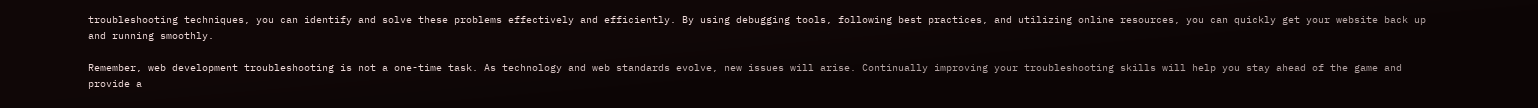troubleshooting techniques, you can identify and solve these problems effectively and efficiently. By using debugging tools, following best practices, and utilizing online resources, you can quickly get your website back up and running smoothly.

Remember, web development troubleshooting is not a one-time task. As technology and web standards evolve, new issues will arise. Continually improving your troubleshooting skills will help you stay ahead of the game and provide a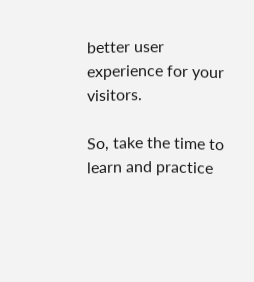better user experience for your visitors.

So, take the time to learn and practice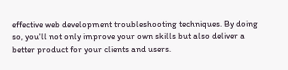effective web development troubleshooting techniques. By doing so, you'll not only improve your own skills but also deliver a better product for your clients and users.